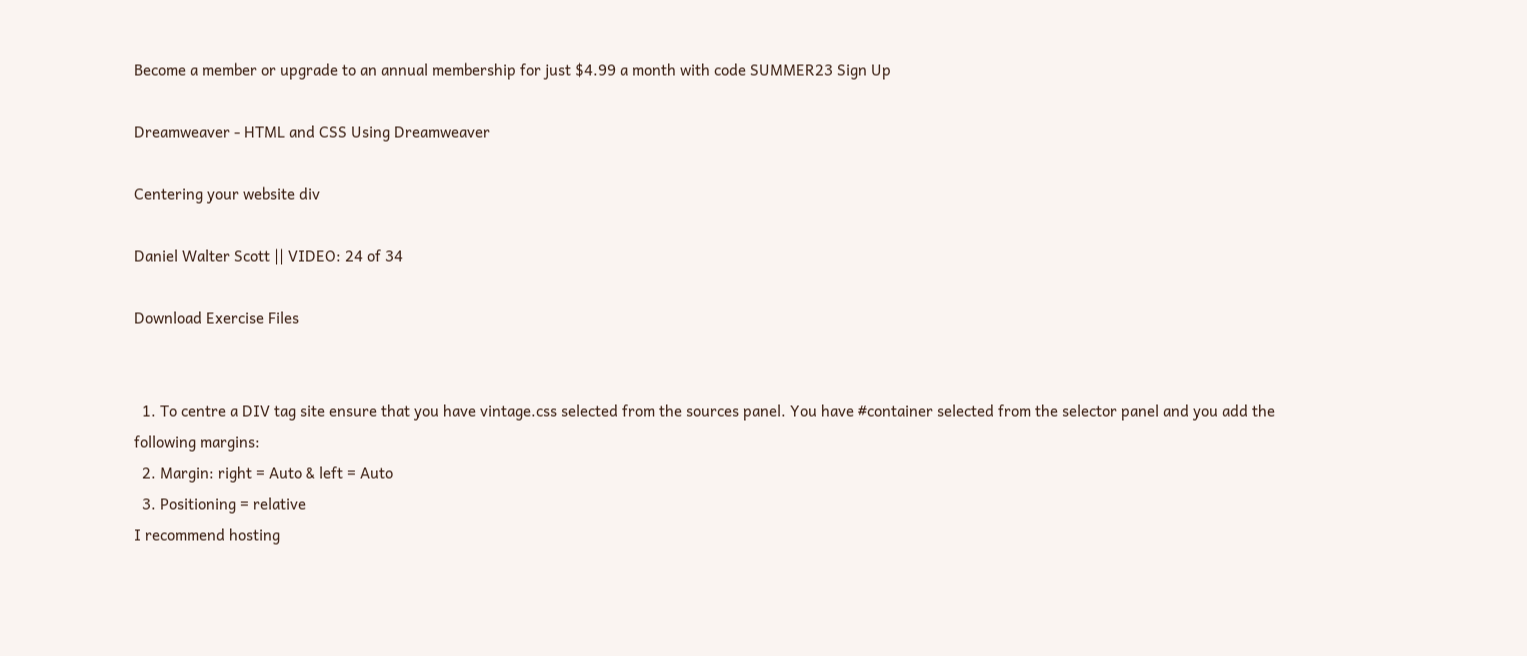Become a member or upgrade to an annual membership for just $4.99 a month with code SUMMER23 Sign Up

Dreamweaver - HTML and CSS Using Dreamweaver

Centering your website div

Daniel Walter Scott || VIDEO: 24 of 34

Download Exercise Files


  1. To centre a DIV tag site ensure that you have vintage.css selected from the sources panel. You have #container selected from the selector panel and you add the following margins:
  2. Margin: right = Auto & left = Auto
  3. Positioning = relative
I recommend hosting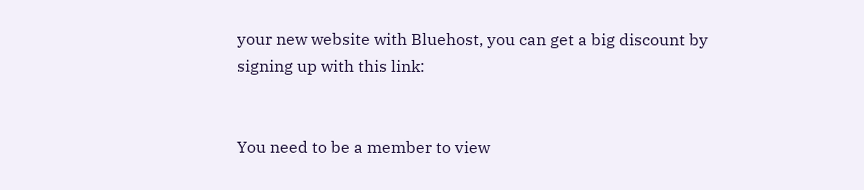your new website with Bluehost, you can get a big discount by signing up with this link:


You need to be a member to view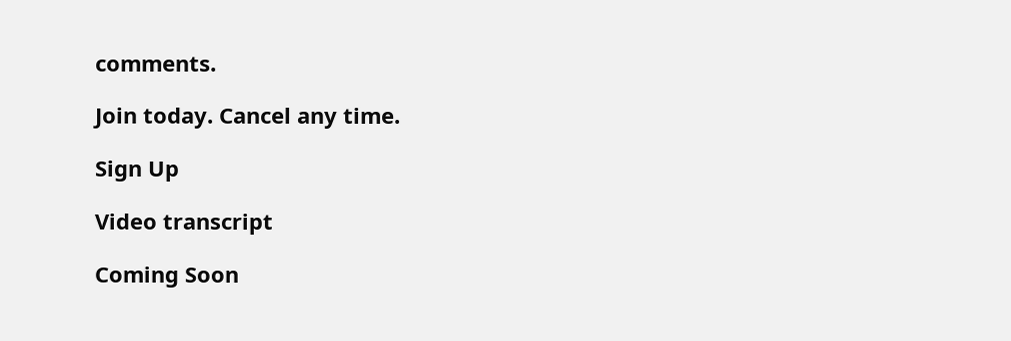comments.

Join today. Cancel any time.

Sign Up

Video transcript

Coming Soon